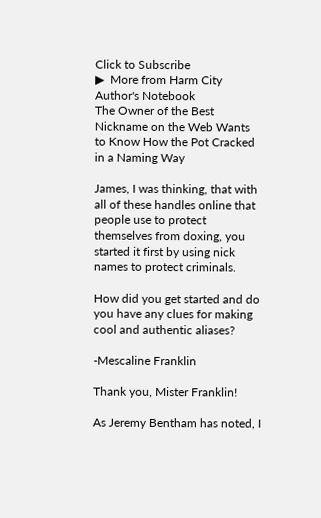Click to Subscribe
▶  More from Harm City Author's Notebook
The Owner of the Best Nickname on the Web Wants to Know How the Pot Cracked in a Naming Way

James, I was thinking, that with all of these handles online that people use to protect themselves from doxing, you started it first by using nick names to protect criminals.

How did you get started and do you have any clues for making cool and authentic aliases?

-Mescaline Franklin

Thank you, Mister Franklin!

As Jeremy Bentham has noted, I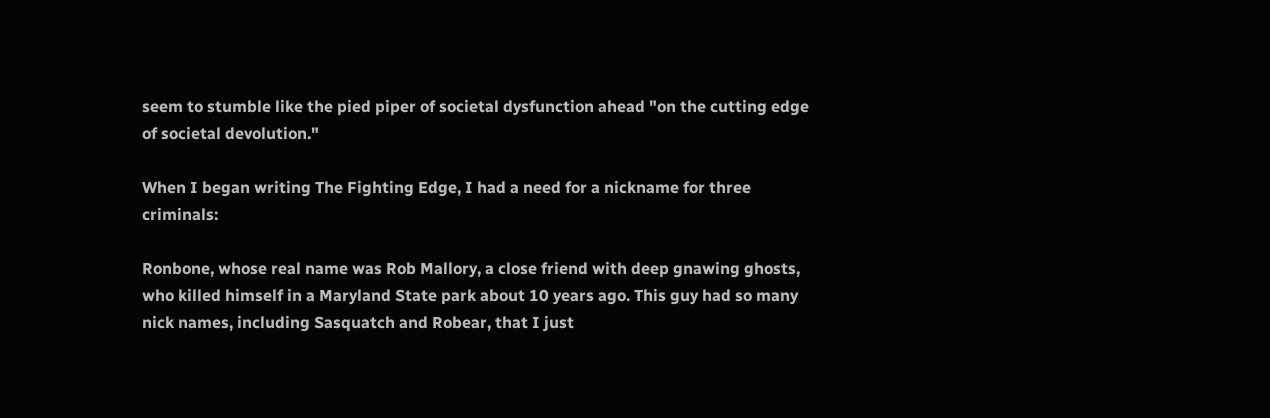seem to stumble like the pied piper of societal dysfunction ahead "on the cutting edge of societal devolution."

When I began writing The Fighting Edge, I had a need for a nickname for three criminals:

Ronbone, whose real name was Rob Mallory, a close friend with deep gnawing ghosts, who killed himself in a Maryland State park about 10 years ago. This guy had so many nick names, including Sasquatch and Robear, that I just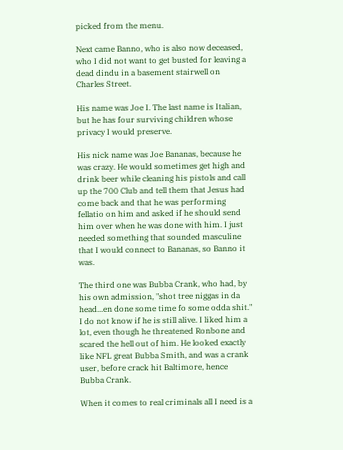picked from the menu.

Next came Banno, who is also now deceased, who I did not want to get busted for leaving a dead dindu in a basement stairwell on Charles Street.

His name was Joe I. The last name is Italian, but he has four surviving children whose privacy I would preserve.

His nick name was Joe Bananas, because he was crazy. He would sometimes get high and drink beer while cleaning his pistols and call up the 700 Club and tell them that Jesus had come back and that he was performing fellatio on him and asked if he should send him over when he was done with him. I just needed something that sounded masculine that I would connect to Bananas, so Banno it was.

The third one was Bubba Crank, who had, by his own admission, "shot tree niggas in da head...en done some time fo some odda shit." I do not know if he is still alive. I liked him a lot, even though he threatened Ronbone and scared the hell out of him. He looked exactly like NFL great Bubba Smith, and was a crank user, before crack hit Baltimore, hence Bubba Crank.

When it comes to real criminals all I need is a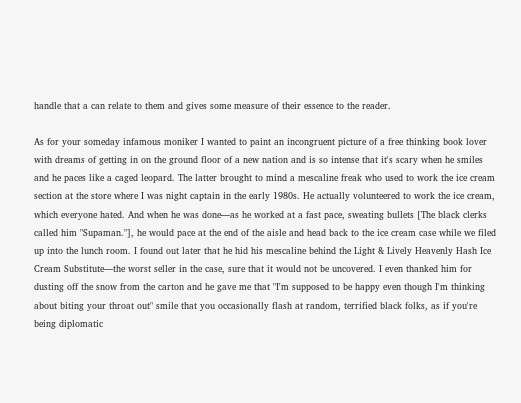handle that a can relate to them and gives some measure of their essence to the reader.

As for your someday infamous moniker I wanted to paint an incongruent picture of a free thinking book lover with dreams of getting in on the ground floor of a new nation and is so intense that it's scary when he smiles and he paces like a caged leopard. The latter brought to mind a mescaline freak who used to work the ice cream section at the store where I was night captain in the early 1980s. He actually volunteered to work the ice cream, which everyone hated. And when he was done—as he worked at a fast pace, sweating bullets [The black clerks called him "Supaman."], he would pace at the end of the aisle and head back to the ice cream case while we filed up into the lunch room. I found out later that he hid his mescaline behind the Light & Lively Heavenly Hash Ice Cream Substitute—the worst seller in the case, sure that it would not be uncovered. I even thanked him for dusting off the snow from the carton and he gave me that "I'm supposed to be happy even though I'm thinking about biting your throat out" smile that you occasionally flash at random, terrified black folks, as if you're being diplomatic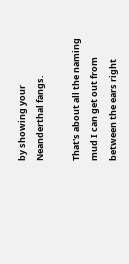by showing your Neanderthal fangs.

That's about all the naming mud I can get out from between the ears right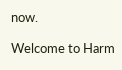now.

Welcome to Harm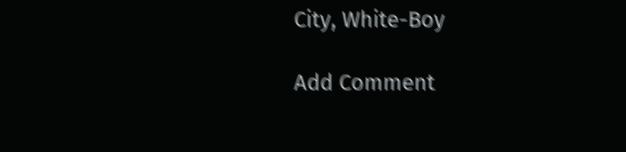City, White-Boy

Add Comment